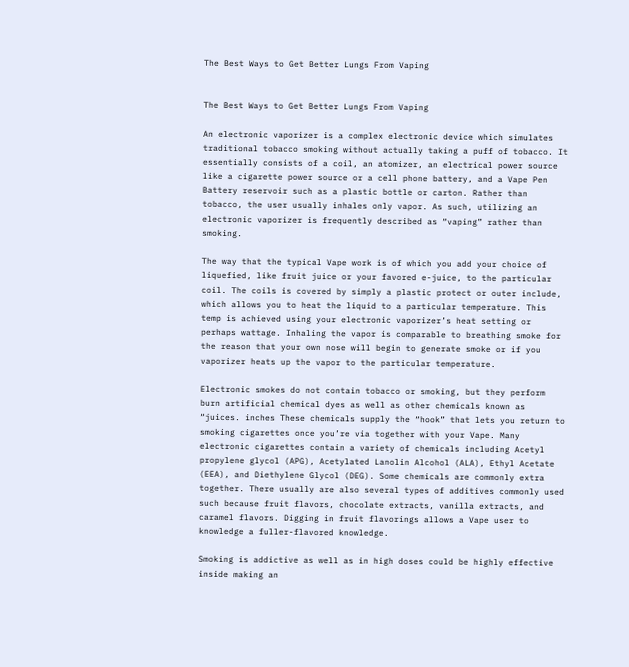The Best Ways to Get Better Lungs From Vaping


The Best Ways to Get Better Lungs From Vaping

An electronic vaporizer is a complex electronic device which simulates traditional tobacco smoking without actually taking a puff of tobacco. It essentially consists of a coil, an atomizer, an electrical power source like a cigarette power source or a cell phone battery, and a Vape Pen Battery reservoir such as a plastic bottle or carton. Rather than tobacco, the user usually inhales only vapor. As such, utilizing an electronic vaporizer is frequently described as “vaping” rather than smoking.

The way that the typical Vape work is of which you add your choice of liquefied, like fruit juice or your favored e-juice, to the particular coil. The coils is covered by simply a plastic protect or outer include, which allows you to heat the liquid to a particular temperature. This temp is achieved using your electronic vaporizer’s heat setting or perhaps wattage. Inhaling the vapor is comparable to breathing smoke for the reason that your own nose will begin to generate smoke or if you vaporizer heats up the vapor to the particular temperature.

Electronic smokes do not contain tobacco or smoking, but they perform burn artificial chemical dyes as well as other chemicals known as “juices. inches These chemicals supply the “hook” that lets you return to smoking cigarettes once you’re via together with your Vape. Many electronic cigarettes contain a variety of chemicals including Acetyl propylene glycol (APG), Acetylated Lanolin Alcohol (ALA), Ethyl Acetate (EEA), and Diethylene Glycol (DEG). Some chemicals are commonly extra together. There usually are also several types of additives commonly used such because fruit flavors, chocolate extracts, vanilla extracts, and caramel flavors. Digging in fruit flavorings allows a Vape user to knowledge a fuller-flavored knowledge.

Smoking is addictive as well as in high doses could be highly effective inside making an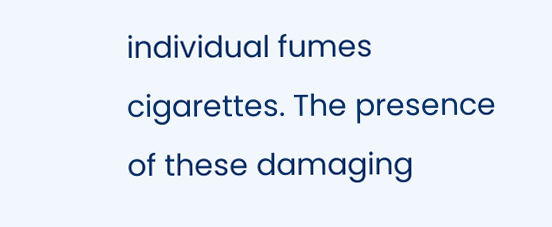individual fumes cigarettes. The presence of these damaging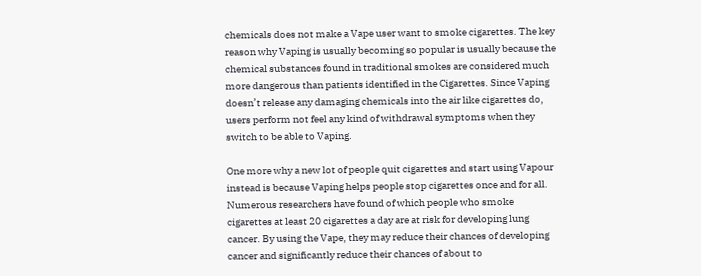chemicals does not make a Vape user want to smoke cigarettes. The key reason why Vaping is usually becoming so popular is usually because the chemical substances found in traditional smokes are considered much more dangerous than patients identified in the Cigarettes. Since Vaping doesn’t release any damaging chemicals into the air like cigarettes do, users perform not feel any kind of withdrawal symptoms when they switch to be able to Vaping.

One more why a new lot of people quit cigarettes and start using Vapour instead is because Vaping helps people stop cigarettes once and for all. Numerous researchers have found of which people who smoke cigarettes at least 20 cigarettes a day are at risk for developing lung cancer. By using the Vape, they may reduce their chances of developing cancer and significantly reduce their chances of about to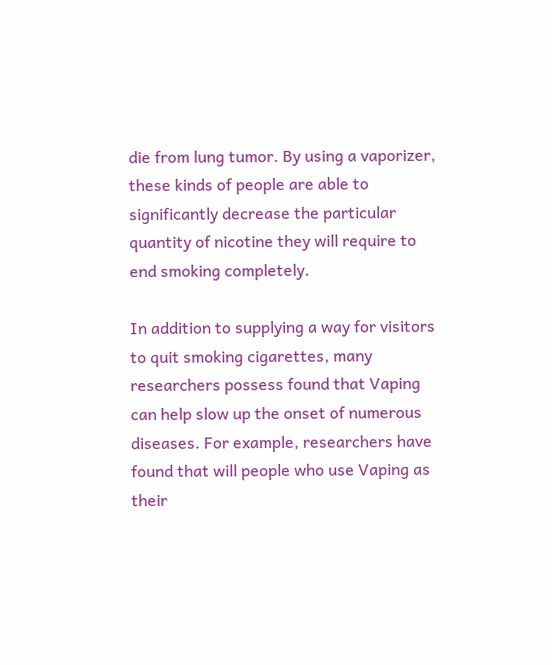die from lung tumor. By using a vaporizer, these kinds of people are able to significantly decrease the particular quantity of nicotine they will require to end smoking completely.

In addition to supplying a way for visitors to quit smoking cigarettes, many researchers possess found that Vaping can help slow up the onset of numerous diseases. For example, researchers have found that will people who use Vaping as their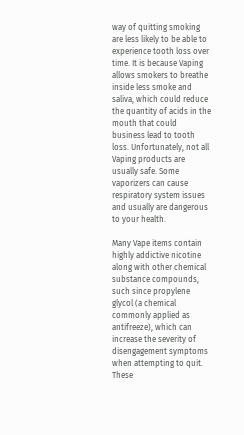way of quitting smoking are less likely to be able to experience tooth loss over time. It is because Vaping allows smokers to breathe inside less smoke and saliva, which could reduce the quantity of acids in the mouth that could business lead to tooth loss. Unfortunately, not all Vaping products are usually safe. Some vaporizers can cause respiratory system issues and usually are dangerous to your health.

Many Vape items contain highly addictive nicotine along with other chemical substance compounds, such since propylene glycol (a chemical commonly applied as antifreeze), which can increase the severity of disengagement symptoms when attempting to quit. These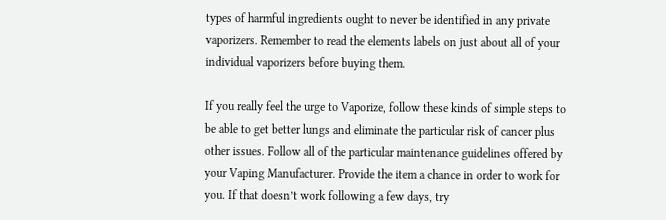types of harmful ingredients ought to never be identified in any private vaporizers. Remember to read the elements labels on just about all of your individual vaporizers before buying them.

If you really feel the urge to Vaporize, follow these kinds of simple steps to be able to get better lungs and eliminate the particular risk of cancer plus other issues. Follow all of the particular maintenance guidelines offered by your Vaping Manufacturer. Provide the item a chance in order to work for you. If that doesn’t work following a few days, try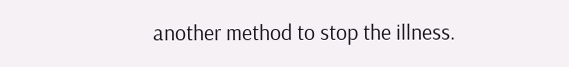another method to stop the illness.